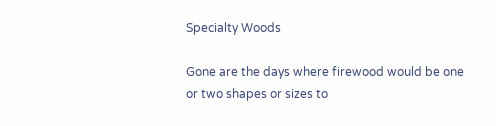Specialty Woods

Gone are the days where firewood would be one or two shapes or sizes to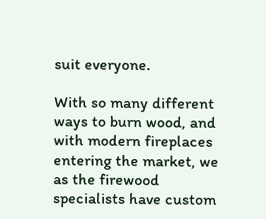suit everyone.

With so many different ways to burn wood, and with modern fireplaces entering the market, we as the firewood specialists have custom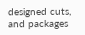designed cuts, and packages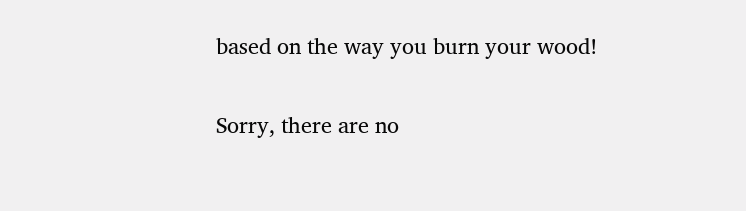based on the way you burn your wood!

Sorry, there are no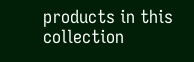products in this collection